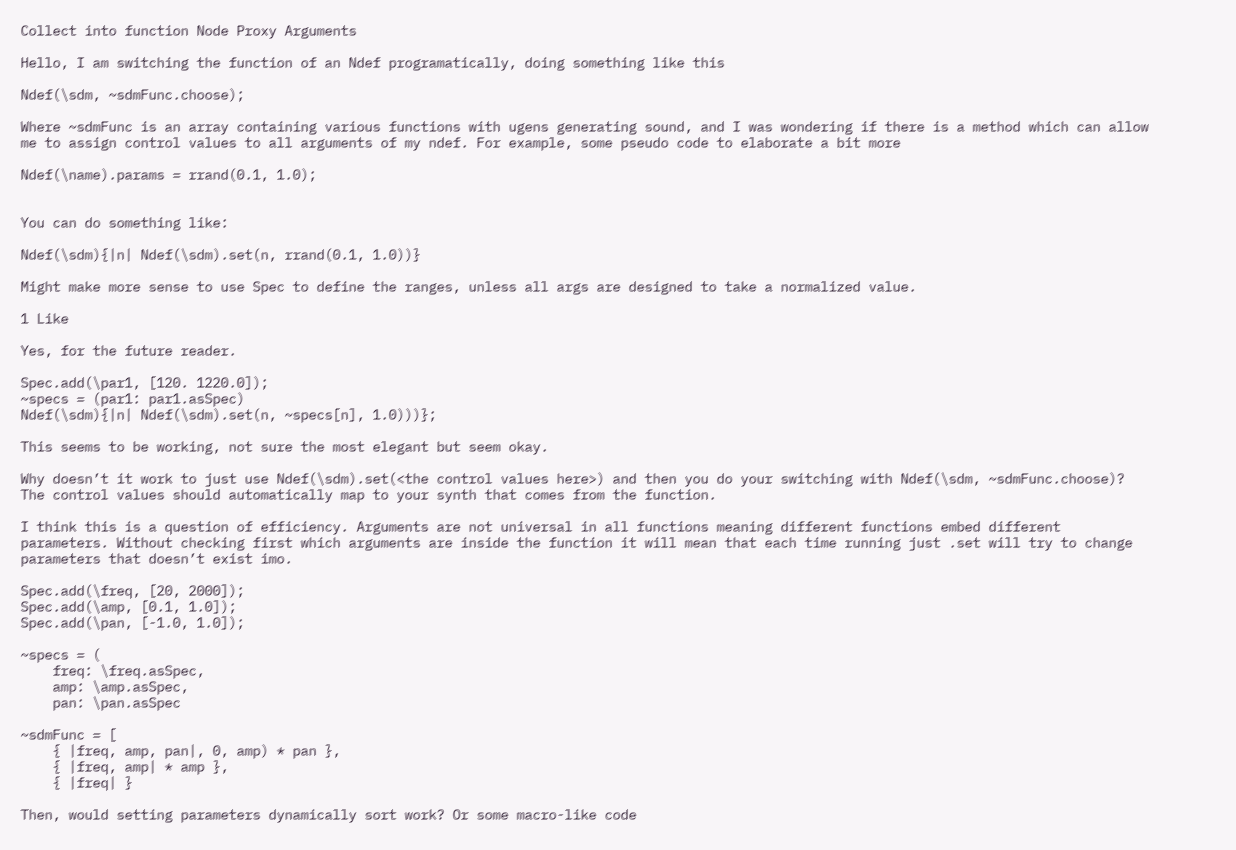Collect into function Node Proxy Arguments

Hello, I am switching the function of an Ndef programatically, doing something like this

Ndef(\sdm, ~sdmFunc.choose);

Where ~sdmFunc is an array containing various functions with ugens generating sound, and I was wondering if there is a method which can allow me to assign control values to all arguments of my ndef. For example, some pseudo code to elaborate a bit more

Ndef(\name).params = rrand(0.1, 1.0);


You can do something like:

Ndef(\sdm){|n| Ndef(\sdm).set(n, rrand(0.1, 1.0))}

Might make more sense to use Spec to define the ranges, unless all args are designed to take a normalized value.

1 Like

Yes, for the future reader.

Spec.add(\par1, [120. 1220.0]);
~specs = (par1: par1.asSpec)
Ndef(\sdm){|n| Ndef(\sdm).set(n, ~specs[n], 1.0)))};

This seems to be working, not sure the most elegant but seem okay.

Why doesn’t it work to just use Ndef(\sdm).set(<the control values here>) and then you do your switching with Ndef(\sdm, ~sdmFunc.choose)? The control values should automatically map to your synth that comes from the function.

I think this is a question of efficiency. Arguments are not universal in all functions meaning different functions embed different parameters. Without checking first which arguments are inside the function it will mean that each time running just .set will try to change parameters that doesn’t exist imo.

Spec.add(\freq, [20, 2000]);
Spec.add(\amp, [0.1, 1.0]);
Spec.add(\pan, [-1.0, 1.0]);

~specs = (
    freq: \freq.asSpec,
    amp: \amp.asSpec,
    pan: \pan.asSpec

~sdmFunc = [
    { |freq, amp, pan|, 0, amp) * pan },
    { |freq, amp| * amp },
    { |freq| }

Then, would setting parameters dynamically sort work? Or some macro-like code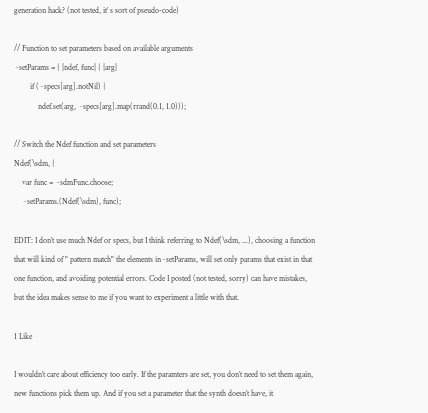generation hack? (not tested, it’ s sort of pseudo-code)

// Function to set parameters based on available arguments
~setParams = { |ndef, func| { |arg|
        if (~specs[arg].notNil) {
            ndef.set(arg, ~specs[arg].map(rrand(0.1, 1.0)));

// Switch the Ndef function and set parameters
Ndef(\sdm, {
    var func = ~sdmFunc.choose;
    ~setParams.(Ndef(\sdm), func);

EDIT: I don’t use much Ndef or specs, but I think referring to Ndef(\sdm, ...), choosing a function that will kind of " pattern match" the elements in~setParams, will set only params that exist in that one function, and avoiding potential errors. Code I posted (not tested, sorry) can have mistakes, but the idea makes sense to me if you want to experiment a little with that.

1 Like

I wouldn’t care about efficiency too early. If the paramters are set, you don’t need to set them again, new functions pick them up. And if you set a parameter that the synth doesn’t have, it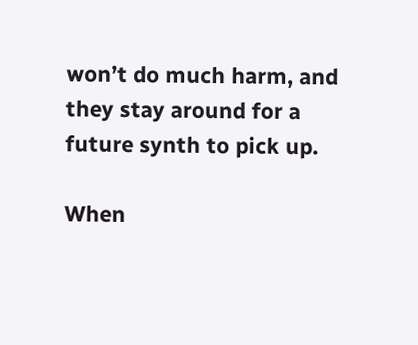won’t do much harm, and they stay around for a future synth to pick up.

When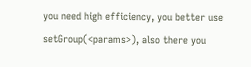you need high efficiency, you better use setGroup(<params>), also there you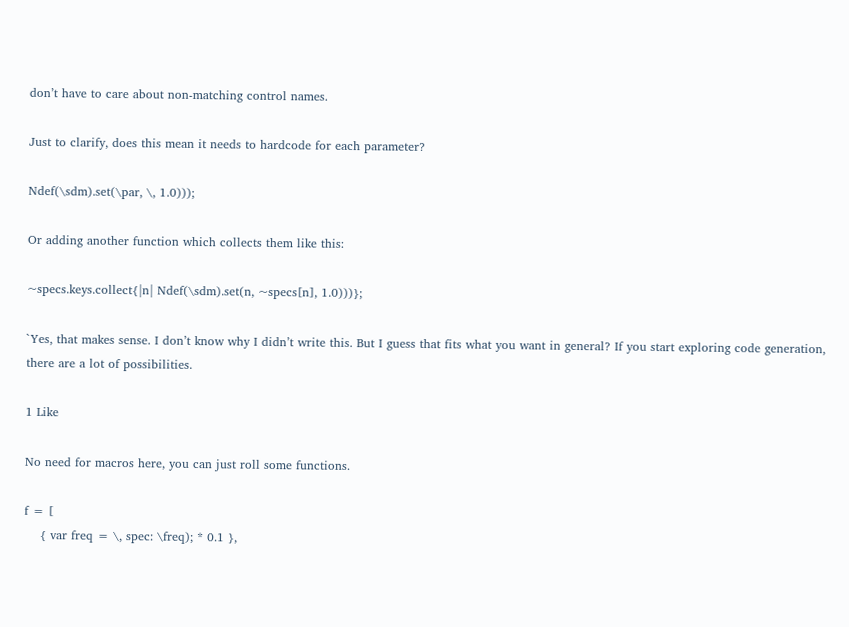don’t have to care about non-matching control names.

Just to clarify, does this mean it needs to hardcode for each parameter?

Ndef(\sdm).set(\par, \, 1.0)));

Or adding another function which collects them like this:

~specs.keys.collect{|n| Ndef(\sdm).set(n, ~specs[n], 1.0)))};

`Yes, that makes sense. I don’t know why I didn’t write this. But I guess that fits what you want in general? If you start exploring code generation, there are a lot of possibilities.

1 Like

No need for macros here, you can just roll some functions.

f = [
    { var freq = \, spec: \freq); * 0.1 },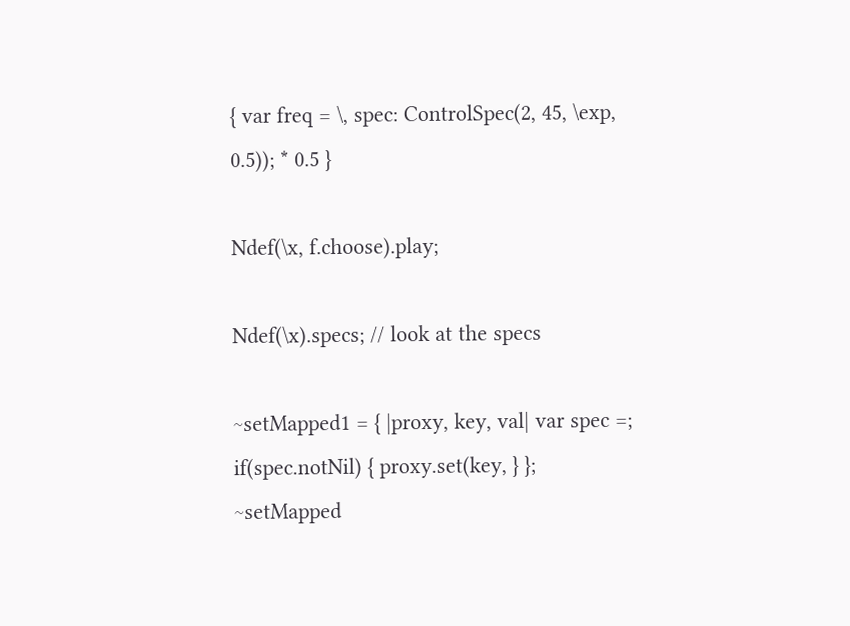{ var freq = \, spec: ControlSpec(2, 45, \exp, 0.5)); * 0.5 }

Ndef(\x, f.choose).play;

Ndef(\x).specs; // look at the specs

~setMapped1 = { |proxy, key, val| var spec =; if(spec.notNil) { proxy.set(key, } };
~setMapped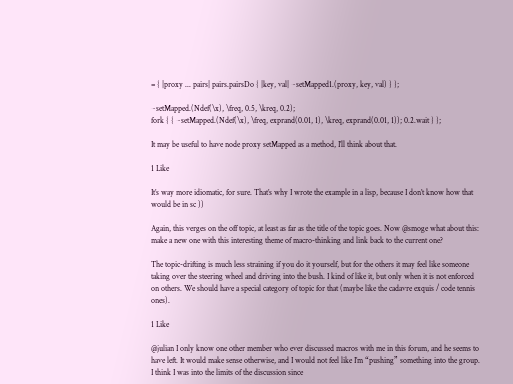= { |proxy ... pairs| pairs.pairsDo { |key, val| ~setMapped1.(proxy, key, val) } };

~setMapped.(Ndef(\x), \freq, 0.5, \kreq, 0.2);
fork { { ~setMapped.(Ndef(\x), \freq, exprand(0.01, 1), \kreq, exprand(0.01, 1)); 0.2.wait } };

It may be useful to have node proxy setMapped as a method, I’ll think about that.

1 Like

It’s way more idiomatic, for sure. That’s why I wrote the example in a lisp, because I don’t know how that would be in sc ))

Again, this verges on the off topic, at least as far as the title of the topic goes. Now @smoge what about this: make a new one with this interesting theme of macro-thinking and link back to the current one?

The topic-drifting is much less straining if you do it yourself, but for the others it may feel like someone taking over the steering wheel and driving into the bush. I kind of like it, but only when it is not enforced on others. We should have a special category of topic for that (maybe like the cadavre exquis / code tennis ones).

1 Like

@julian I only know one other member who ever discussed macros with me in this forum, and he seems to have left. It would make sense otherwise, and I would not feel like I’m “pushing” something into the group. I think I was into the limits of the discussion since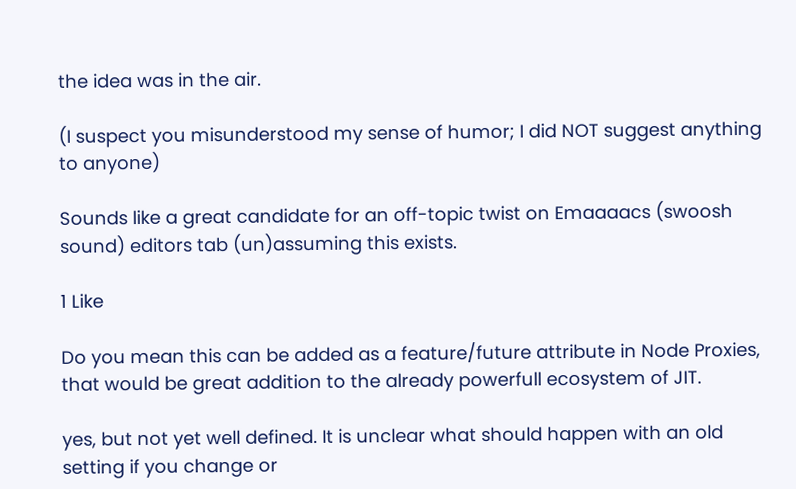the idea was in the air.

(I suspect you misunderstood my sense of humor; I did NOT suggest anything to anyone)

Sounds like a great candidate for an off-topic twist on Emaaaacs (swoosh sound) editors tab (un)assuming this exists.

1 Like

Do you mean this can be added as a feature/future attribute in Node Proxies, that would be great addition to the already powerfull ecosystem of JIT.

yes, but not yet well defined. It is unclear what should happen with an old setting if you change or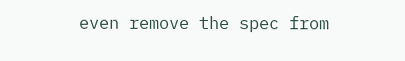even remove the spec from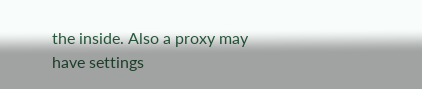the inside. Also a proxy may have settings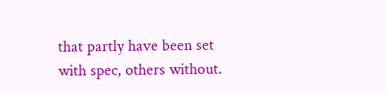that partly have been set with spec, others without.